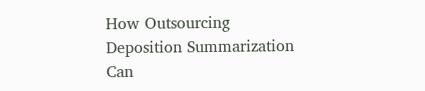How Outsourcing Deposition Summarization Can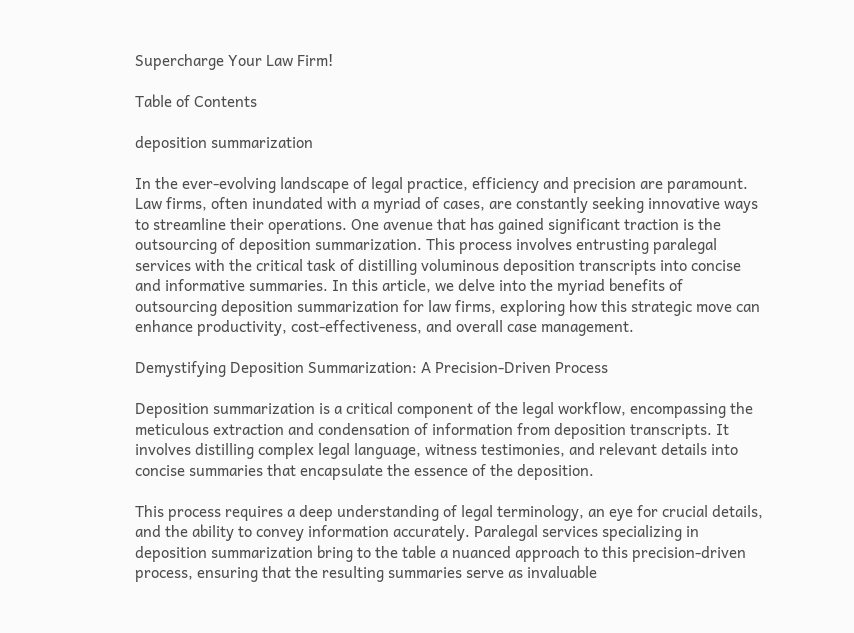Supercharge Your Law Firm!

Table of Contents

deposition summarization

In the ever-evolving landscape of legal practice, efficiency and precision are paramount. Law firms, often inundated with a myriad of cases, are constantly seeking innovative ways to streamline their operations. One avenue that has gained significant traction is the outsourcing of deposition summarization. This process involves entrusting paralegal services with the critical task of distilling voluminous deposition transcripts into concise and informative summaries. In this article, we delve into the myriad benefits of outsourcing deposition summarization for law firms, exploring how this strategic move can enhance productivity, cost-effectiveness, and overall case management.

Demystifying Deposition Summarization: A Precision-Driven Process

Deposition summarization is a critical component of the legal workflow, encompassing the meticulous extraction and condensation of information from deposition transcripts. It involves distilling complex legal language, witness testimonies, and relevant details into concise summaries that encapsulate the essence of the deposition.

This process requires a deep understanding of legal terminology, an eye for crucial details, and the ability to convey information accurately. Paralegal services specializing in deposition summarization bring to the table a nuanced approach to this precision-driven process, ensuring that the resulting summaries serve as invaluable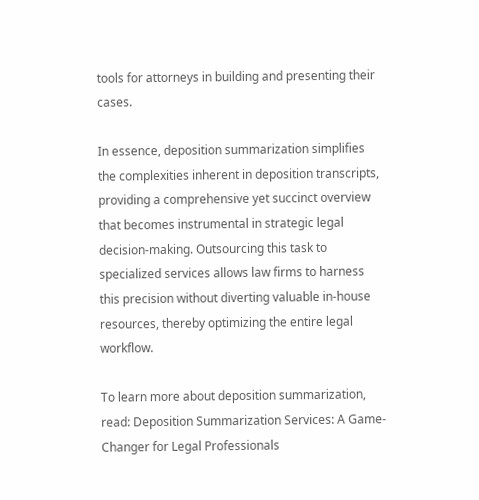tools for attorneys in building and presenting their cases.

In essence, deposition summarization simplifies the complexities inherent in deposition transcripts, providing a comprehensive yet succinct overview that becomes instrumental in strategic legal decision-making. Outsourcing this task to specialized services allows law firms to harness this precision without diverting valuable in-house resources, thereby optimizing the entire legal workflow.

To learn more about deposition summarization, read: Deposition Summarization Services: A Game-Changer for Legal Professionals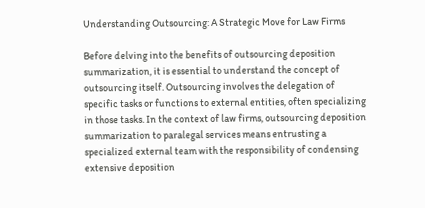Understanding Outsourcing: A Strategic Move for Law Firms

Before delving into the benefits of outsourcing deposition summarization, it is essential to understand the concept of outsourcing itself. Outsourcing involves the delegation of specific tasks or functions to external entities, often specializing in those tasks. In the context of law firms, outsourcing deposition summarization to paralegal services means entrusting a specialized external team with the responsibility of condensing extensive deposition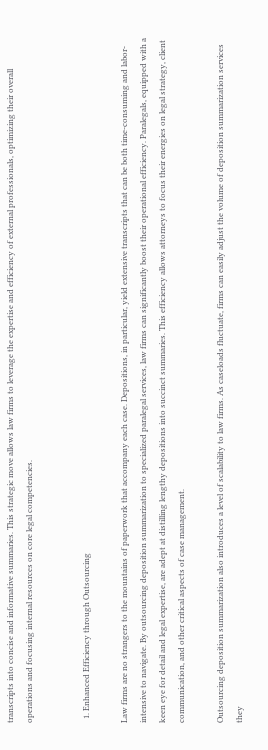transcripts into concise and informative summaries. This strategic move allows law firms to leverage the expertise and efficiency of external professionals, optimizing their overall operations and focusing internal resources on core legal competencies.


  1. Enhanced Efficiency through Outsourcing

Law firms are no strangers to the mountains of paperwork that accompany each case. Depositions, in particular, yield extensive transcripts that can be both time-consuming and labor-intensive to navigate. By outsourcing deposition summarization to specialized paralegal services, law firms can significantly boost their operational efficiency. Paralegals, equipped with a keen eye for detail and legal expertise, are adept at distilling lengthy depositions into succinct summaries. This efficiency allows attorneys to focus their energies on legal strategy, client communication, and other critical aspects of case management.

Outsourcing deposition summarization also introduces a level of scalability to law firms. As caseloads fluctuate, firms can easily adjust the volume of deposition summarization services they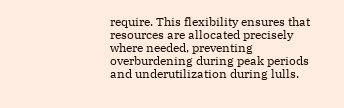require. This flexibility ensures that resources are allocated precisely where needed, preventing overburdening during peak periods and underutilization during lulls.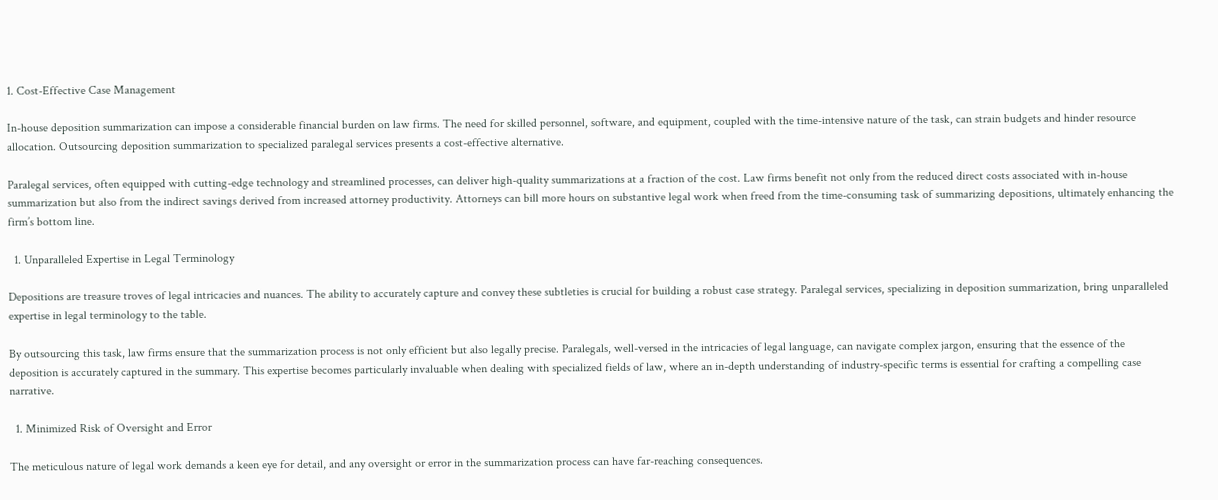1. Cost-Effective Case Management

In-house deposition summarization can impose a considerable financial burden on law firms. The need for skilled personnel, software, and equipment, coupled with the time-intensive nature of the task, can strain budgets and hinder resource allocation. Outsourcing deposition summarization to specialized paralegal services presents a cost-effective alternative.

Paralegal services, often equipped with cutting-edge technology and streamlined processes, can deliver high-quality summarizations at a fraction of the cost. Law firms benefit not only from the reduced direct costs associated with in-house summarization but also from the indirect savings derived from increased attorney productivity. Attorneys can bill more hours on substantive legal work when freed from the time-consuming task of summarizing depositions, ultimately enhancing the firm’s bottom line.

  1. Unparalleled Expertise in Legal Terminology

Depositions are treasure troves of legal intricacies and nuances. The ability to accurately capture and convey these subtleties is crucial for building a robust case strategy. Paralegal services, specializing in deposition summarization, bring unparalleled expertise in legal terminology to the table.

By outsourcing this task, law firms ensure that the summarization process is not only efficient but also legally precise. Paralegals, well-versed in the intricacies of legal language, can navigate complex jargon, ensuring that the essence of the deposition is accurately captured in the summary. This expertise becomes particularly invaluable when dealing with specialized fields of law, where an in-depth understanding of industry-specific terms is essential for crafting a compelling case narrative.

  1. Minimized Risk of Oversight and Error

The meticulous nature of legal work demands a keen eye for detail, and any oversight or error in the summarization process can have far-reaching consequences.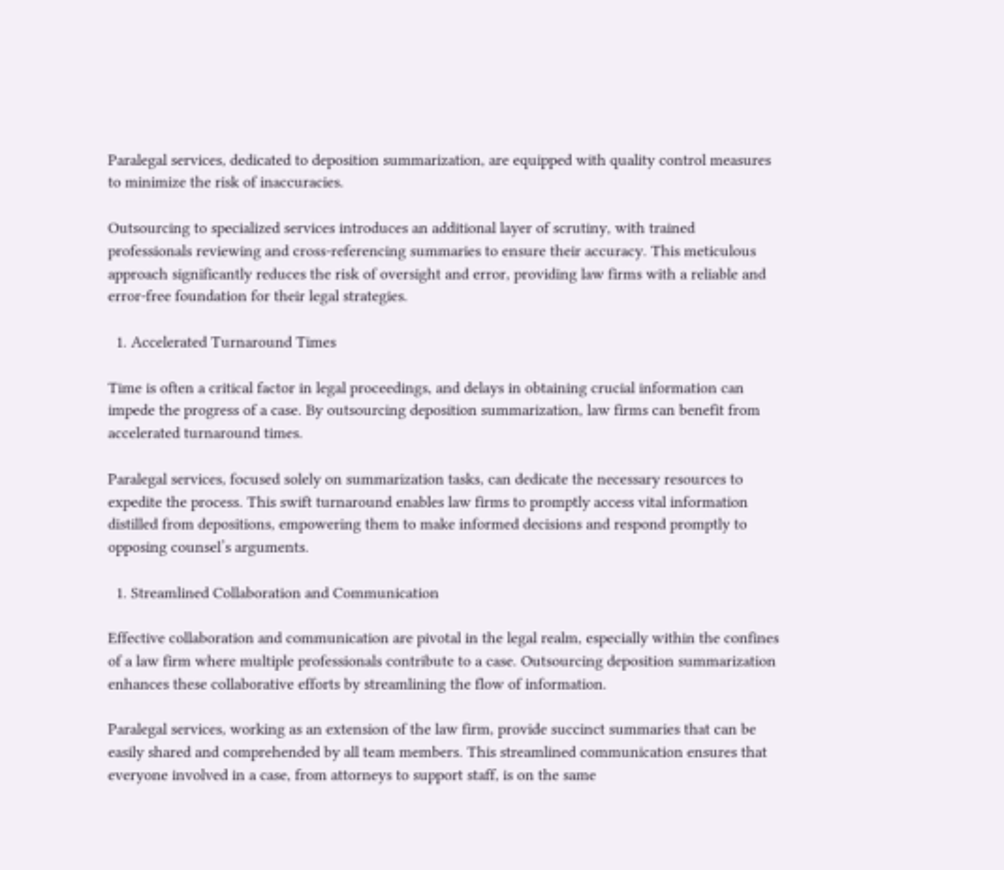Paralegal services, dedicated to deposition summarization, are equipped with quality control measures to minimize the risk of inaccuracies.

Outsourcing to specialized services introduces an additional layer of scrutiny, with trained professionals reviewing and cross-referencing summaries to ensure their accuracy. This meticulous approach significantly reduces the risk of oversight and error, providing law firms with a reliable and error-free foundation for their legal strategies.

  1. Accelerated Turnaround Times

Time is often a critical factor in legal proceedings, and delays in obtaining crucial information can impede the progress of a case. By outsourcing deposition summarization, law firms can benefit from accelerated turnaround times.

Paralegal services, focused solely on summarization tasks, can dedicate the necessary resources to expedite the process. This swift turnaround enables law firms to promptly access vital information distilled from depositions, empowering them to make informed decisions and respond promptly to opposing counsel’s arguments.

  1. Streamlined Collaboration and Communication

Effective collaboration and communication are pivotal in the legal realm, especially within the confines of a law firm where multiple professionals contribute to a case. Outsourcing deposition summarization enhances these collaborative efforts by streamlining the flow of information.

Paralegal services, working as an extension of the law firm, provide succinct summaries that can be easily shared and comprehended by all team members. This streamlined communication ensures that everyone involved in a case, from attorneys to support staff, is on the same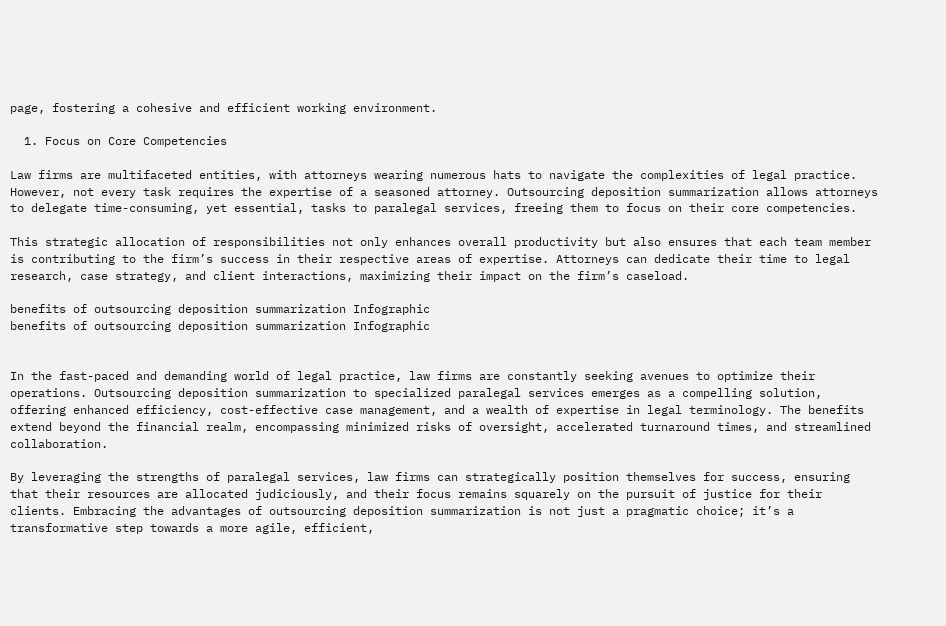page, fostering a cohesive and efficient working environment.

  1. Focus on Core Competencies

Law firms are multifaceted entities, with attorneys wearing numerous hats to navigate the complexities of legal practice. However, not every task requires the expertise of a seasoned attorney. Outsourcing deposition summarization allows attorneys to delegate time-consuming, yet essential, tasks to paralegal services, freeing them to focus on their core competencies.

This strategic allocation of responsibilities not only enhances overall productivity but also ensures that each team member is contributing to the firm’s success in their respective areas of expertise. Attorneys can dedicate their time to legal research, case strategy, and client interactions, maximizing their impact on the firm’s caseload.

benefits of outsourcing deposition summarization Infographic
benefits of outsourcing deposition summarization Infographic


In the fast-paced and demanding world of legal practice, law firms are constantly seeking avenues to optimize their operations. Outsourcing deposition summarization to specialized paralegal services emerges as a compelling solution, offering enhanced efficiency, cost-effective case management, and a wealth of expertise in legal terminology. The benefits extend beyond the financial realm, encompassing minimized risks of oversight, accelerated turnaround times, and streamlined collaboration.

By leveraging the strengths of paralegal services, law firms can strategically position themselves for success, ensuring that their resources are allocated judiciously, and their focus remains squarely on the pursuit of justice for their clients. Embracing the advantages of outsourcing deposition summarization is not just a pragmatic choice; it’s a transformative step towards a more agile, efficient,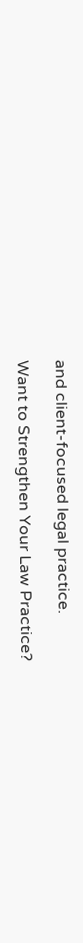and client-focused legal practice.

Want to Strengthen Your Law Practice?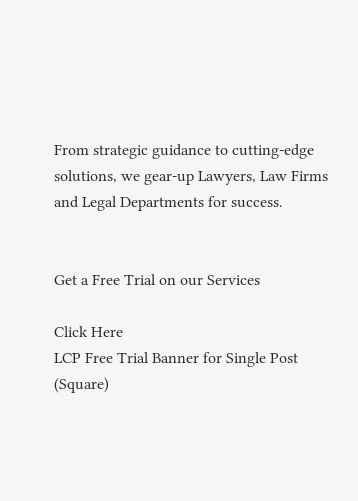From strategic guidance to cutting-edge solutions, we gear-up Lawyers, Law Firms and Legal Departments for success.


Get a Free Trial on our Services

Click Here
LCP Free Trial Banner for Single Post (Square)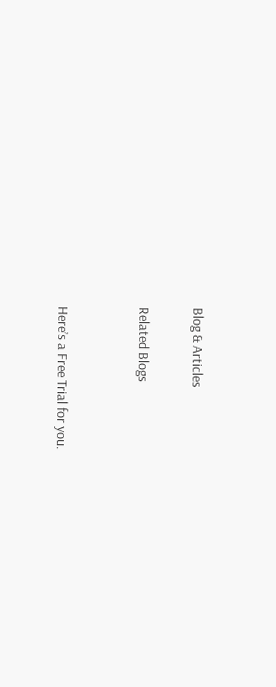Blog & Articles

Related Blogs


Here’s a Free Trial for you.